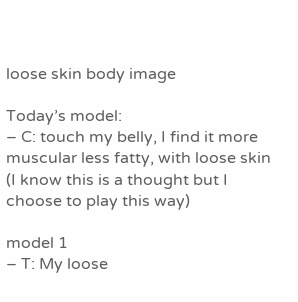loose skin body image

Today’s model:
– C: touch my belly, I find it more muscular less fatty, with loose skin (I know this is a thought but I choose to play this way)

model 1
– T: My loose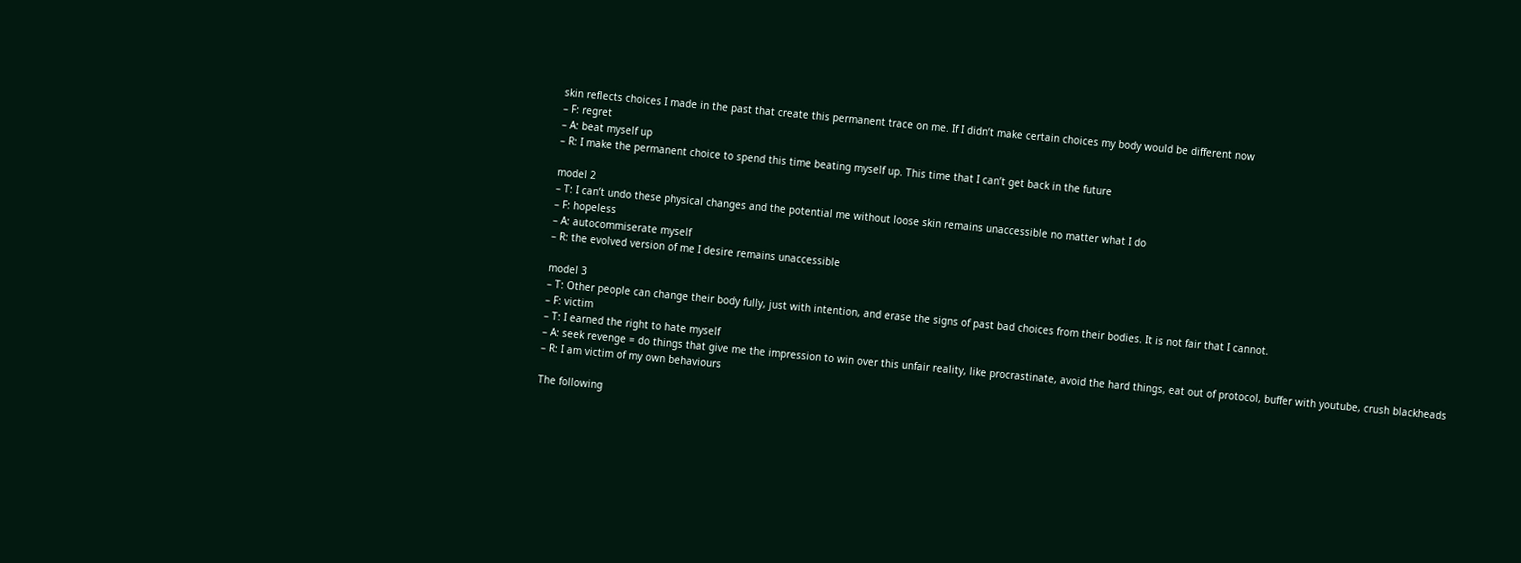skin reflects choices I made in the past that create this permanent trace on me. If I didn’t make certain choices my body would be different now
– F: regret
– A: beat myself up
– R: I make the permanent choice to spend this time beating myself up. This time that I can’t get back in the future

model 2
– T: I can’t undo these physical changes and the potential me without loose skin remains unaccessible no matter what I do
– F: hopeless
– A: autocommiserate myself
– R: the evolved version of me I desire remains unaccessible

model 3
– T: Other people can change their body fully, just with intention, and erase the signs of past bad choices from their bodies. It is not fair that I cannot.
– F: victim
– T: I earned the right to hate myself
– A: seek revenge = do things that give me the impression to win over this unfair reality, like procrastinate, avoid the hard things, eat out of protocol, buffer with youtube, crush blackheads
– R: I am victim of my own behaviours

The following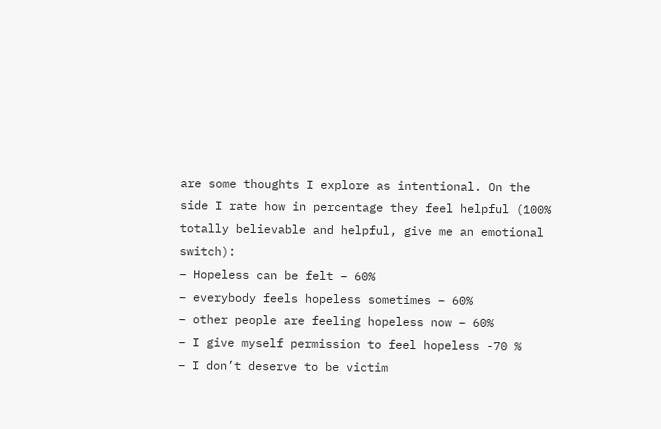are some thoughts I explore as intentional. On the side I rate how in percentage they feel helpful (100% totally believable and helpful, give me an emotional switch):
– Hopeless can be felt – 60%
– everybody feels hopeless sometimes – 60%
– other people are feeling hopeless now – 60%
– I give myself permission to feel hopeless -70 %
– I don’t deserve to be victim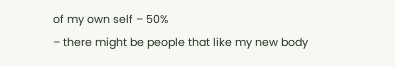of my own self – 50%
– there might be people that like my new body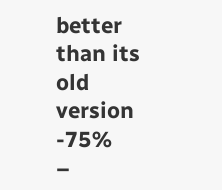better than its old version -75%
–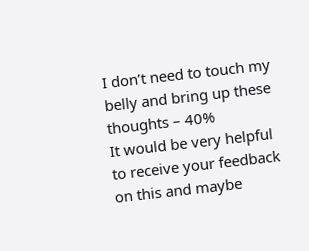I don’t need to touch my belly and bring up these thoughts – 40%
It would be very helpful to receive your feedback on this and maybe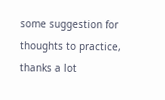some suggestion for thoughts to practice, thanks a lot